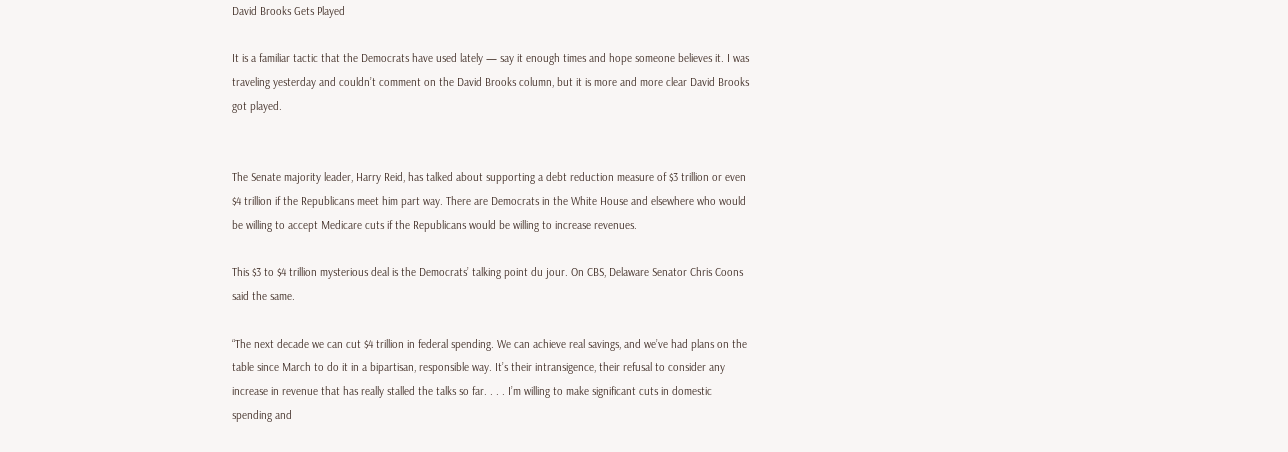David Brooks Gets Played

It is a familiar tactic that the Democrats have used lately — say it enough times and hope someone believes it. I was traveling yesterday and couldn’t comment on the David Brooks column, but it is more and more clear David Brooks got played.


The Senate majority leader, Harry Reid, has talked about supporting a debt reduction measure of $3 trillion or even $4 trillion if the Republicans meet him part way. There are Democrats in the White House and elsewhere who would be willing to accept Medicare cuts if the Republicans would be willing to increase revenues.

This $3 to $4 trillion mysterious deal is the Democrats’ talking point du jour. On CBS, Delaware Senator Chris Coons said the same.

“The next decade we can cut $4 trillion in federal spending. We can achieve real savings, and we’ve had plans on the table since March to do it in a bipartisan, responsible way. It’s their intransigence, their refusal to consider any increase in revenue that has really stalled the talks so far. . . . I’m willing to make significant cuts in domestic spending and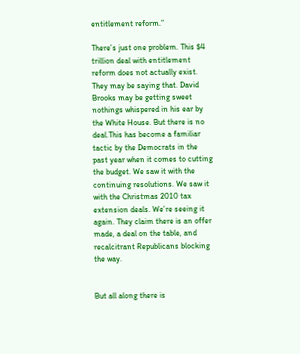entitlement reform.”

There’s just one problem. This $4 trillion deal with entitlement reform does not actually exist. They may be saying that. David Brooks may be getting sweet nothings whispered in his ear by the White House. But there is no deal.This has become a familiar tactic by the Democrats in the past year when it comes to cutting the budget. We saw it with the continuing resolutions. We saw it with the Christmas 2010 tax extension deals. We’re seeing it again. They claim there is an offer made, a deal on the table, and recalcitrant Republicans blocking the way.


But all along there is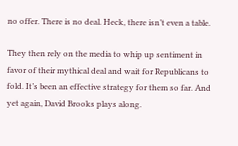no offer. There is no deal. Heck, there isn’t even a table.

They then rely on the media to whip up sentiment in favor of their mythical deal and wait for Republicans to fold. It’s been an effective strategy for them so far. And yet again, David Brooks plays along.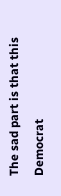The sad part is that this Democrat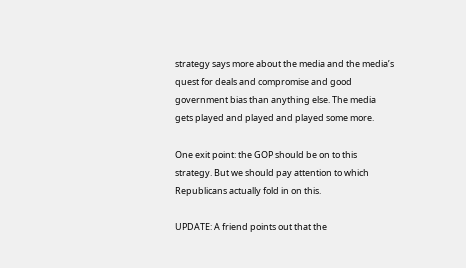strategy says more about the media and the media’s quest for deals and compromise and good government bias than anything else. The media gets played and played and played some more.

One exit point: the GOP should be on to this strategy. But we should pay attention to which Republicans actually fold in on this.

UPDATE: A friend points out that the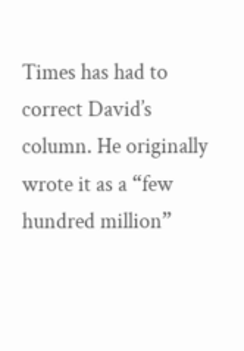Times has had to correct David’s column. He originally wrote it as a “few hundred million”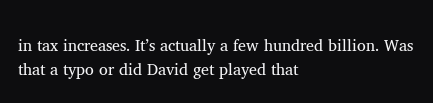in tax increases. It’s actually a few hundred billion. Was that a typo or did David get played that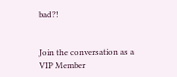bad?!


Join the conversation as a VIP Member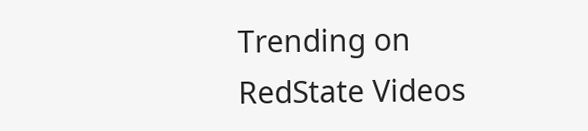Trending on RedState Videos